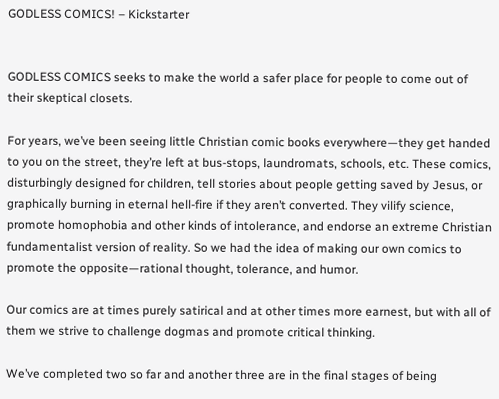GODLESS COMICS! – Kickstarter


GODLESS COMICS seeks to make the world a safer place for people to come out of their skeptical closets.

For years, we’ve been seeing little Christian comic books everywhere—they get handed to you on the street, they’re left at bus-stops, laundromats, schools, etc. These comics, disturbingly designed for children, tell stories about people getting saved by Jesus, or graphically burning in eternal hell-fire if they aren’t converted. They vilify science, promote homophobia and other kinds of intolerance, and endorse an extreme Christian fundamentalist version of reality. So we had the idea of making our own comics to promote the opposite—rational thought, tolerance, and humor.

Our comics are at times purely satirical and at other times more earnest, but with all of them we strive to challenge dogmas and promote critical thinking.

We’ve completed two so far and another three are in the final stages of being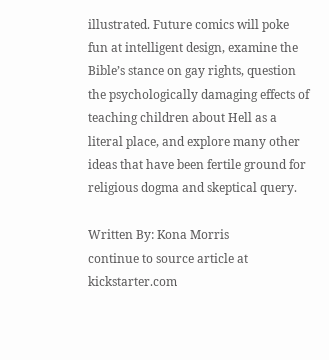illustrated. Future comics will poke fun at intelligent design, examine the Bible’s stance on gay rights, question the psychologically damaging effects of teaching children about Hell as a literal place, and explore many other ideas that have been fertile ground for religious dogma and skeptical query.

Written By: Kona Morris
continue to source article at kickstarter.com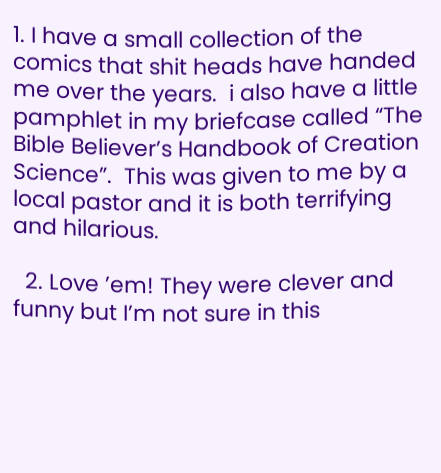1. I have a small collection of the comics that shit heads have handed me over the years.  i also have a little pamphlet in my briefcase called “The Bible Believer’s Handbook of Creation Science”.  This was given to me by a local pastor and it is both terrifying and hilarious.

  2. Love ’em! They were clever and funny but I’m not sure in this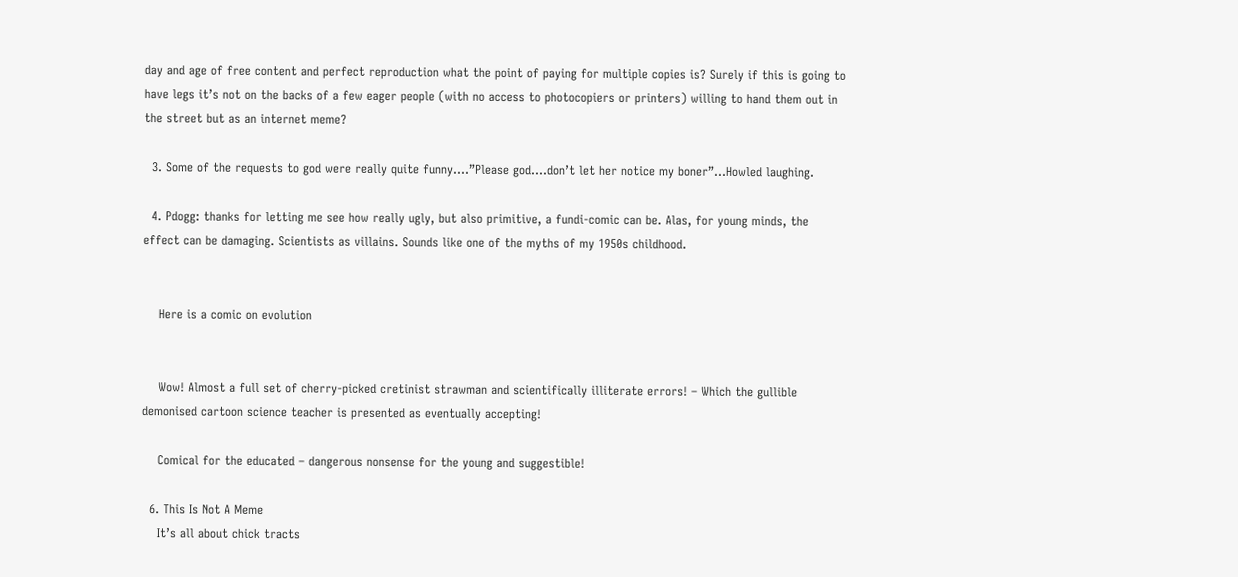day and age of free content and perfect reproduction what the point of paying for multiple copies is? Surely if this is going to have legs it’s not on the backs of a few eager people (with no access to photocopiers or printers) willing to hand them out in the street but as an internet meme?

  3. Some of the requests to god were really quite funny….”Please god….don’t let her notice my boner”…Howled laughing.

  4. Pdogg: thanks for letting me see how really ugly, but also primitive, a fundi-comic can be. Alas, for young minds, the effect can be damaging. Scientists as villains. Sounds like one of the myths of my 1950s childhood.


    Here is a comic on evolution


    Wow! Almost a full set of cherry-picked cretinist strawman and scientifically illiterate errors! – Which the gullible demonised cartoon science teacher is presented as eventually accepting!

    Comical for the educated – dangerous nonsense for the young and suggestible!

  6. This Is Not A Meme
    It’s all about chick tracts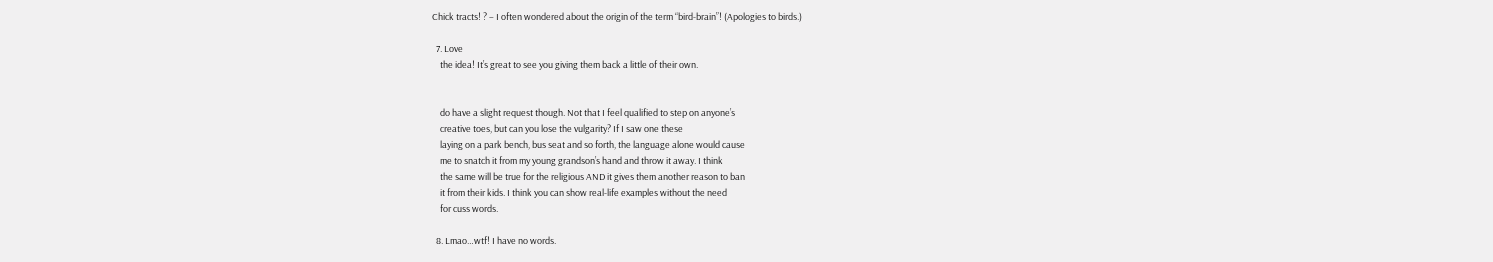Chick tracts! ? – I often wondered about the origin of the term “bird-brain”! (Apologies to birds.)

  7. Love
    the idea! It’s great to see you giving them back a little of their own.


    do have a slight request though. Not that I feel qualified to step on anyone’s
    creative toes, but can you lose the vulgarity? If I saw one these
    laying on a park bench, bus seat and so forth, the language alone would cause
    me to snatch it from my young grandson’s hand and throw it away. I think
    the same will be true for the religious AND it gives them another reason to ban
    it from their kids. I think you can show real-life examples without the need
    for cuss words.

  8. Lmao…wtf! I have no words.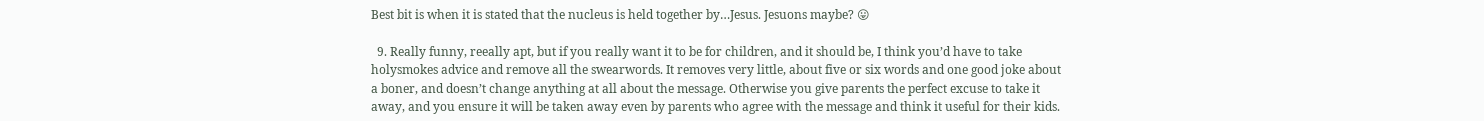Best bit is when it is stated that the nucleus is held together by…Jesus. Jesuons maybe? 😛

  9. Really funny, reeally apt, but if you really want it to be for children, and it should be, I think you’d have to take holysmokes advice and remove all the swearwords. It removes very little, about five or six words and one good joke about a boner, and doesn’t change anything at all about the message. Otherwise you give parents the perfect excuse to take it away, and you ensure it will be taken away even by parents who agree with the message and think it useful for their kids.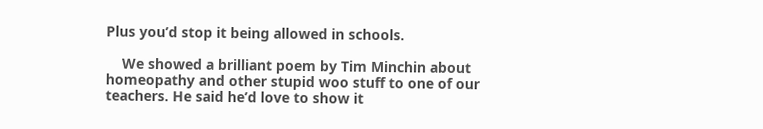Plus you’d stop it being allowed in schools.

    We showed a brilliant poem by Tim Minchin about homeopathy and other stupid woo stuff to one of our teachers. He said he’d love to show it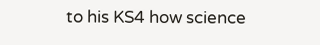to his KS4 how science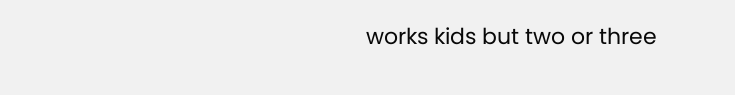works kids but two or three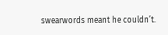swearwords meant he couldn’t.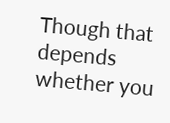Though that depends whether you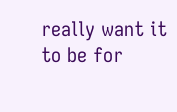really want it to be for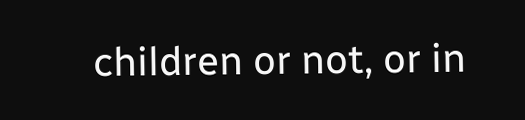children or not, or in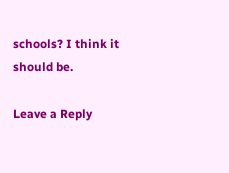schools? I think it should be.

Leave a Reply